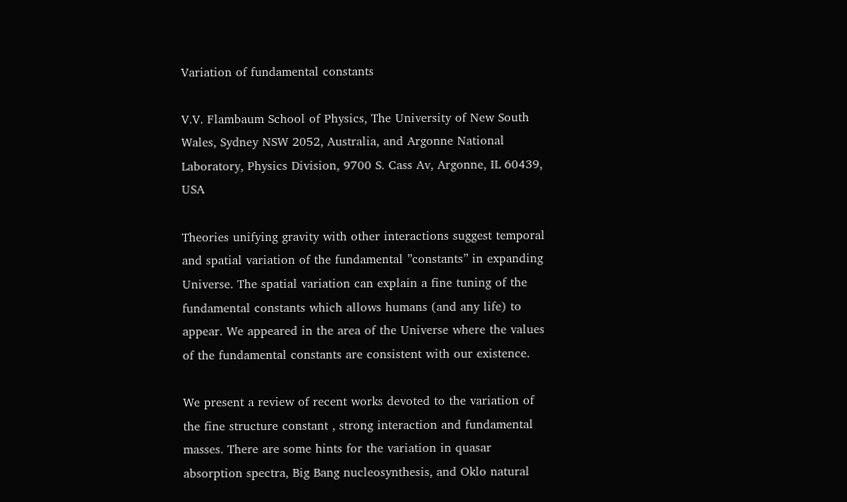Variation of fundamental constants

V.V. Flambaum School of Physics, The University of New South Wales, Sydney NSW 2052, Australia, and Argonne National Laboratory, Physics Division, 9700 S. Cass Av, Argonne, IL 60439, USA

Theories unifying gravity with other interactions suggest temporal and spatial variation of the fundamental ”constants” in expanding Universe. The spatial variation can explain a fine tuning of the fundamental constants which allows humans (and any life) to appear. We appeared in the area of the Universe where the values of the fundamental constants are consistent with our existence.

We present a review of recent works devoted to the variation of the fine structure constant , strong interaction and fundamental masses. There are some hints for the variation in quasar absorption spectra, Big Bang nucleosynthesis, and Oklo natural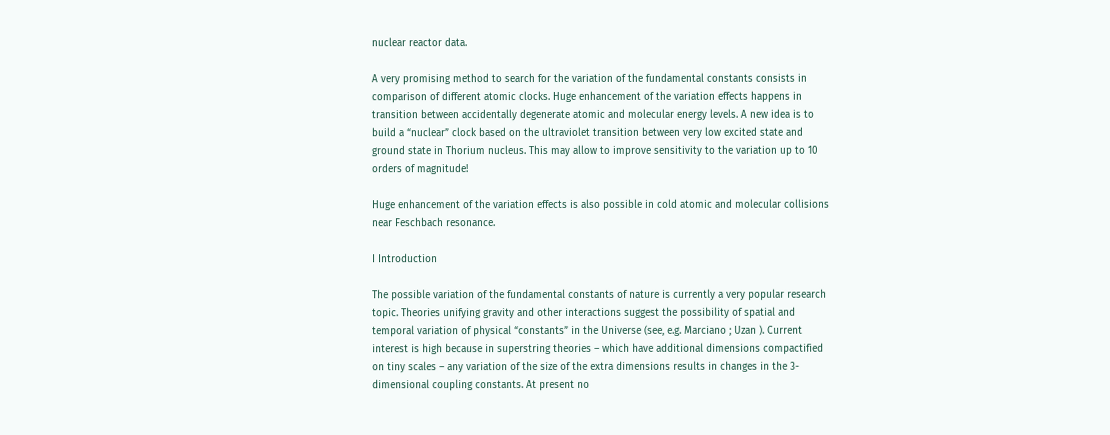nuclear reactor data.

A very promising method to search for the variation of the fundamental constants consists in comparison of different atomic clocks. Huge enhancement of the variation effects happens in transition between accidentally degenerate atomic and molecular energy levels. A new idea is to build a “nuclear” clock based on the ultraviolet transition between very low excited state and ground state in Thorium nucleus. This may allow to improve sensitivity to the variation up to 10 orders of magnitude!

Huge enhancement of the variation effects is also possible in cold atomic and molecular collisions near Feschbach resonance.

I Introduction

The possible variation of the fundamental constants of nature is currently a very popular research topic. Theories unifying gravity and other interactions suggest the possibility of spatial and temporal variation of physical “constants” in the Universe (see, e.g. Marciano ; Uzan ). Current interest is high because in superstring theories – which have additional dimensions compactified on tiny scales – any variation of the size of the extra dimensions results in changes in the 3-dimensional coupling constants. At present no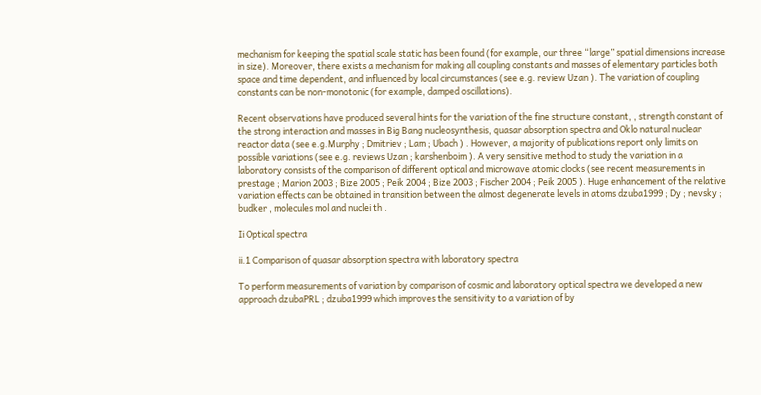mechanism for keeping the spatial scale static has been found (for example, our three “large” spatial dimensions increase in size). Moreover, there exists a mechanism for making all coupling constants and masses of elementary particles both space and time dependent, and influenced by local circumstances (see e.g. review Uzan ). The variation of coupling constants can be non-monotonic (for example, damped oscillations).

Recent observations have produced several hints for the variation of the fine structure constant, , strength constant of the strong interaction and masses in Big Bang nucleosynthesis, quasar absorption spectra and Oklo natural nuclear reactor data (see e.g.Murphy ; Dmitriev ; Lam ; Ubach ) . However, a majority of publications report only limits on possible variations (see e.g. reviews Uzan ; karshenboim ). A very sensitive method to study the variation in a laboratory consists of the comparison of different optical and microwave atomic clocks (see recent measurements in prestage ; Marion 2003 ; Bize 2005 ; Peik 2004 ; Bize 2003 ; Fischer 2004 ; Peik 2005 ). Huge enhancement of the relative variation effects can be obtained in transition between the almost degenerate levels in atoms dzuba1999 ; Dy ; nevsky ; budker , molecules mol and nuclei th .

Ii Optical spectra

ii.1 Comparison of quasar absorption spectra with laboratory spectra

To perform measurements of variation by comparison of cosmic and laboratory optical spectra we developed a new approach dzubaPRL ; dzuba1999 which improves the sensitivity to a variation of by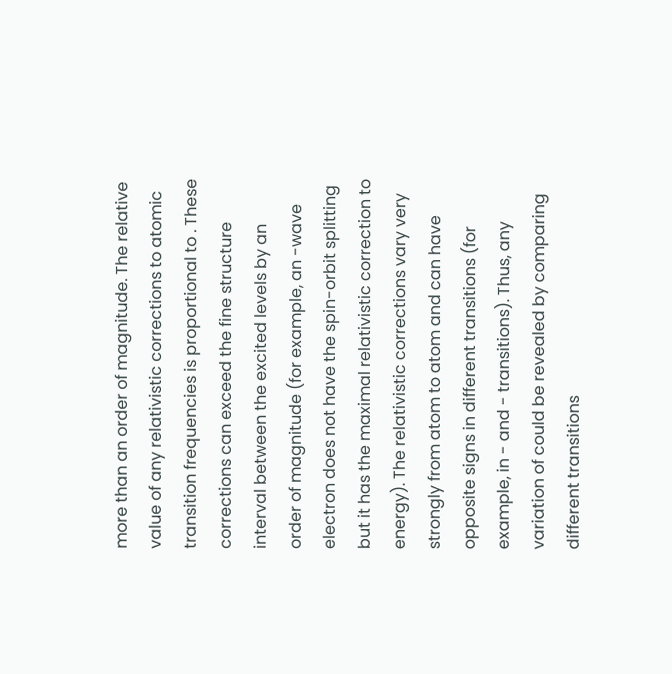more than an order of magnitude. The relative value of any relativistic corrections to atomic transition frequencies is proportional to . These corrections can exceed the fine structure interval between the excited levels by an order of magnitude (for example, an -wave electron does not have the spin-orbit splitting but it has the maximal relativistic correction to energy). The relativistic corrections vary very strongly from atom to atom and can have opposite signs in different transitions (for example, in - and - transitions). Thus, any variation of could be revealed by comparing different transitions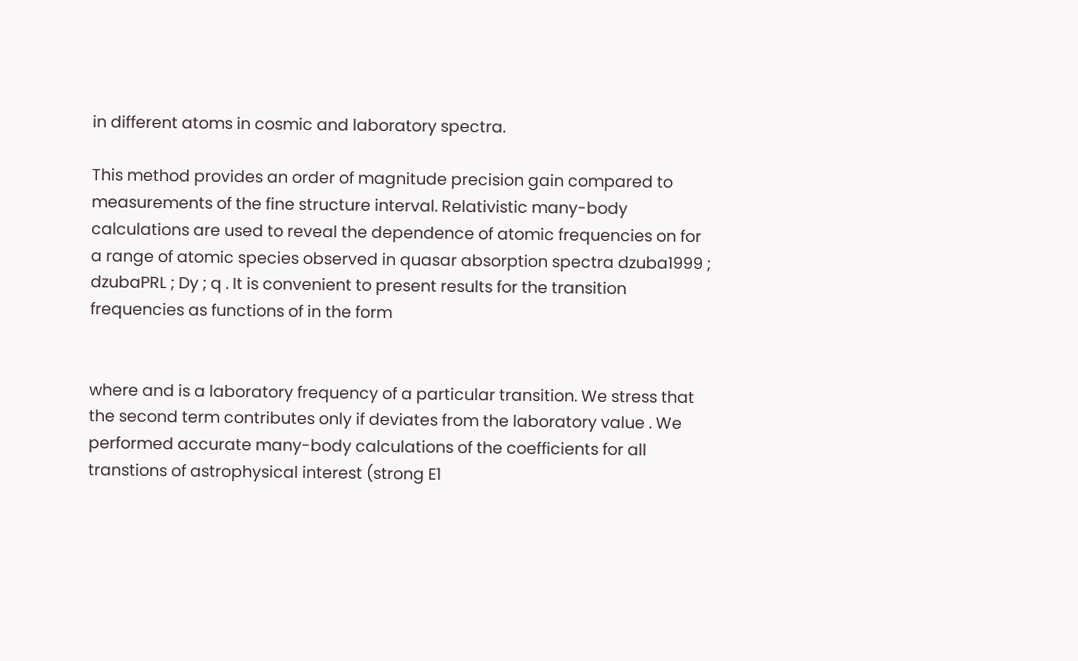in different atoms in cosmic and laboratory spectra.

This method provides an order of magnitude precision gain compared to measurements of the fine structure interval. Relativistic many-body calculations are used to reveal the dependence of atomic frequencies on for a range of atomic species observed in quasar absorption spectra dzuba1999 ; dzubaPRL ; Dy ; q . It is convenient to present results for the transition frequencies as functions of in the form


where and is a laboratory frequency of a particular transition. We stress that the second term contributes only if deviates from the laboratory value . We performed accurate many-body calculations of the coefficients for all transtions of astrophysical interest (strong E1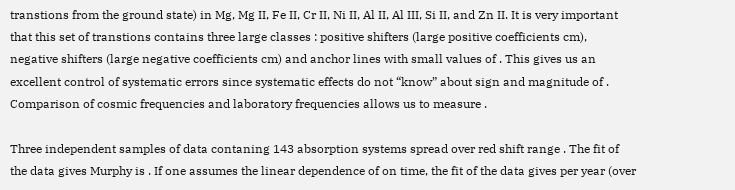transtions from the ground state) in Mg, Mg II, Fe II, Cr II, Ni II, Al II, Al III, Si II, and Zn II. It is very important that this set of transtions contains three large classes : positive shifters (large positive coefficients cm), negative shifters (large negative coefficients cm) and anchor lines with small values of . This gives us an excellent control of systematic errors since systematic effects do not “know” about sign and magnitude of . Comparison of cosmic frequencies and laboratory frequencies allows us to measure .

Three independent samples of data contaning 143 absorption systems spread over red shift range . The fit of the data gives Murphy is . If one assumes the linear dependence of on time, the fit of the data gives per year (over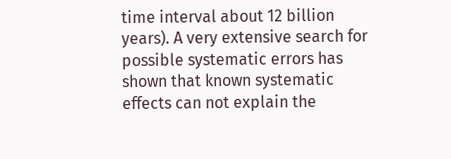time interval about 12 billion years). A very extensive search for possible systematic errors has shown that known systematic effects can not explain the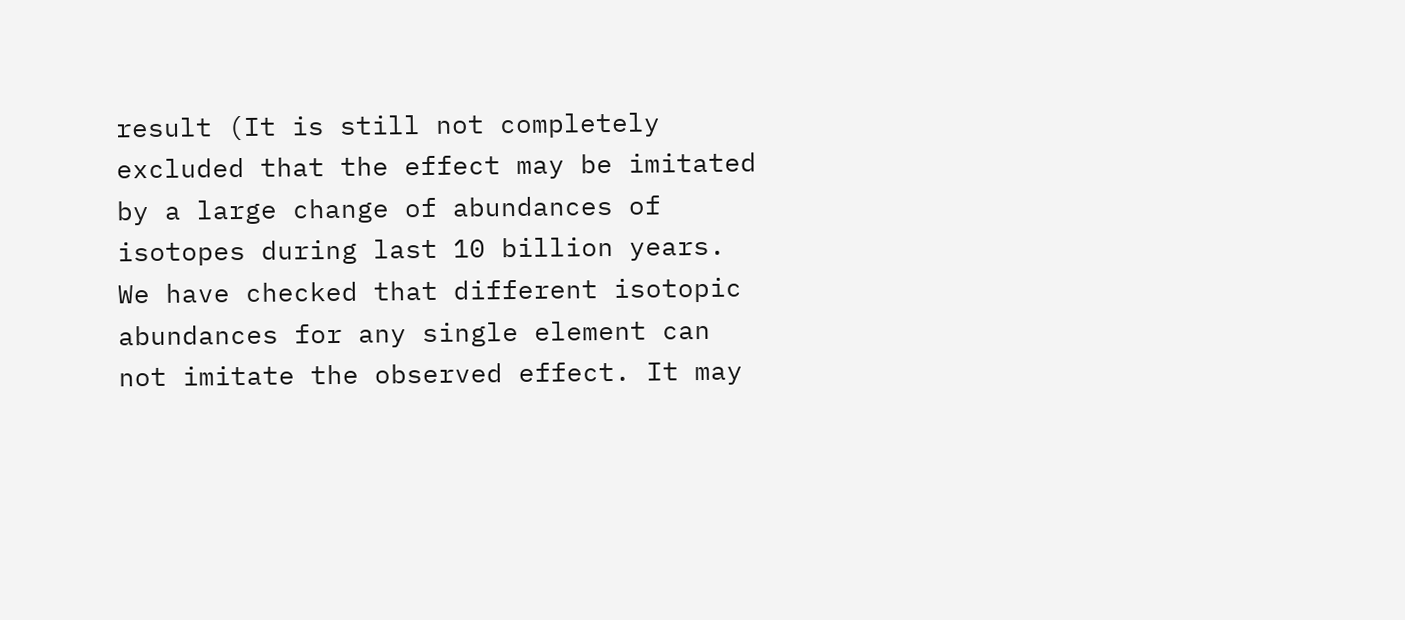result (It is still not completely excluded that the effect may be imitated by a large change of abundances of isotopes during last 10 billion years. We have checked that different isotopic abundances for any single element can not imitate the observed effect. It may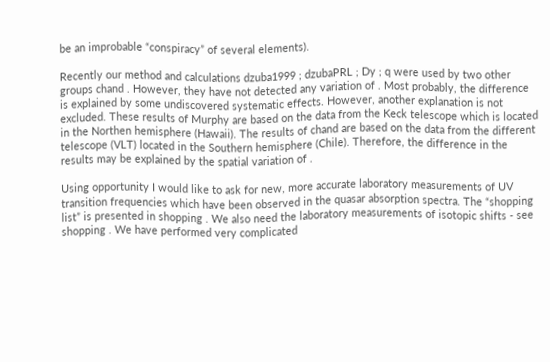be an improbable “conspiracy” of several elements).

Recently our method and calculations dzuba1999 ; dzubaPRL ; Dy ; q were used by two other groups chand . However, they have not detected any variation of . Most probably, the difference is explained by some undiscovered systematic effects. However, another explanation is not excluded. These results of Murphy are based on the data from the Keck telescope which is located in the Northen hemisphere (Hawaii). The results of chand are based on the data from the different telescope (VLT) located in the Southern hemisphere (Chile). Therefore, the difference in the results may be explained by the spatial variation of .

Using opportunity I would like to ask for new, more accurate laboratory measurements of UV transition frequencies which have been observed in the quasar absorption spectra. The “shopping list” is presented in shopping . We also need the laboratory measurements of isotopic shifts - see shopping . We have performed very complicated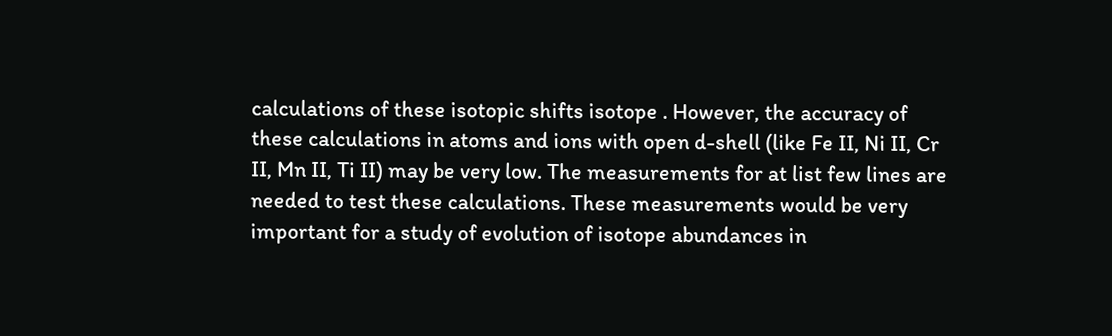calculations of these isotopic shifts isotope . However, the accuracy of these calculations in atoms and ions with open d-shell (like Fe II, Ni II, Cr II, Mn II, Ti II) may be very low. The measurements for at list few lines are needed to test these calculations. These measurements would be very important for a study of evolution of isotope abundances in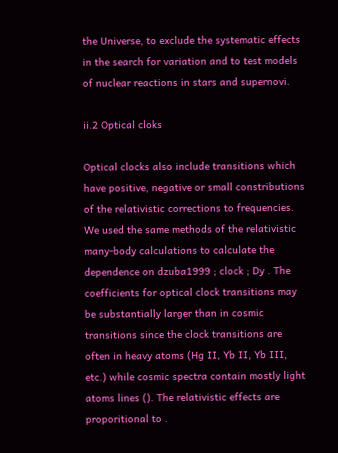the Universe, to exclude the systematic effects in the search for variation and to test models of nuclear reactions in stars and supernovi.

ii.2 Optical cloks

Optical clocks also include transitions which have positive, negative or small constributions of the relativistic corrections to frequencies. We used the same methods of the relativistic many-body calculations to calculate the dependence on dzuba1999 ; clock ; Dy . The coefficients for optical clock transitions may be substantially larger than in cosmic transitions since the clock transitions are often in heavy atoms (Hg II, Yb II, Yb III, etc.) while cosmic spectra contain mostly light atoms lines (). The relativistic effects are proporitional to .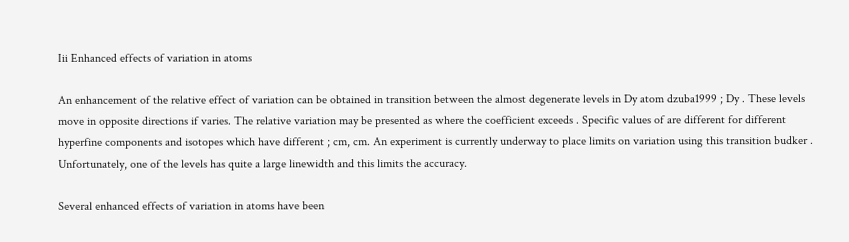Iii Enhanced effects of variation in atoms

An enhancement of the relative effect of variation can be obtained in transition between the almost degenerate levels in Dy atom dzuba1999 ; Dy . These levels move in opposite directions if varies. The relative variation may be presented as where the coefficient exceeds . Specific values of are different for different hyperfine components and isotopes which have different ; cm, cm. An experiment is currently underway to place limits on variation using this transition budker . Unfortunately, one of the levels has quite a large linewidth and this limits the accuracy.

Several enhanced effects of variation in atoms have been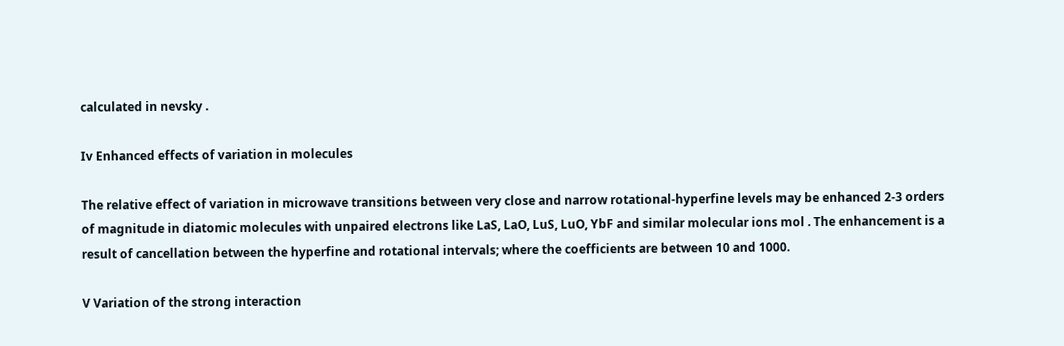calculated in nevsky .

Iv Enhanced effects of variation in molecules

The relative effect of variation in microwave transitions between very close and narrow rotational-hyperfine levels may be enhanced 2-3 orders of magnitude in diatomic molecules with unpaired electrons like LaS, LaO, LuS, LuO, YbF and similar molecular ions mol . The enhancement is a result of cancellation between the hyperfine and rotational intervals; where the coefficients are between 10 and 1000.

V Variation of the strong interaction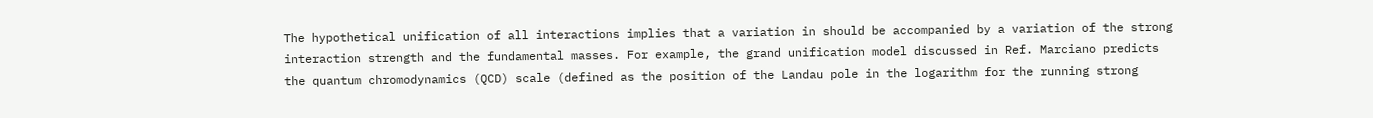The hypothetical unification of all interactions implies that a variation in should be accompanied by a variation of the strong interaction strength and the fundamental masses. For example, the grand unification model discussed in Ref. Marciano predicts the quantum chromodynamics (QCD) scale (defined as the position of the Landau pole in the logarithm for the running strong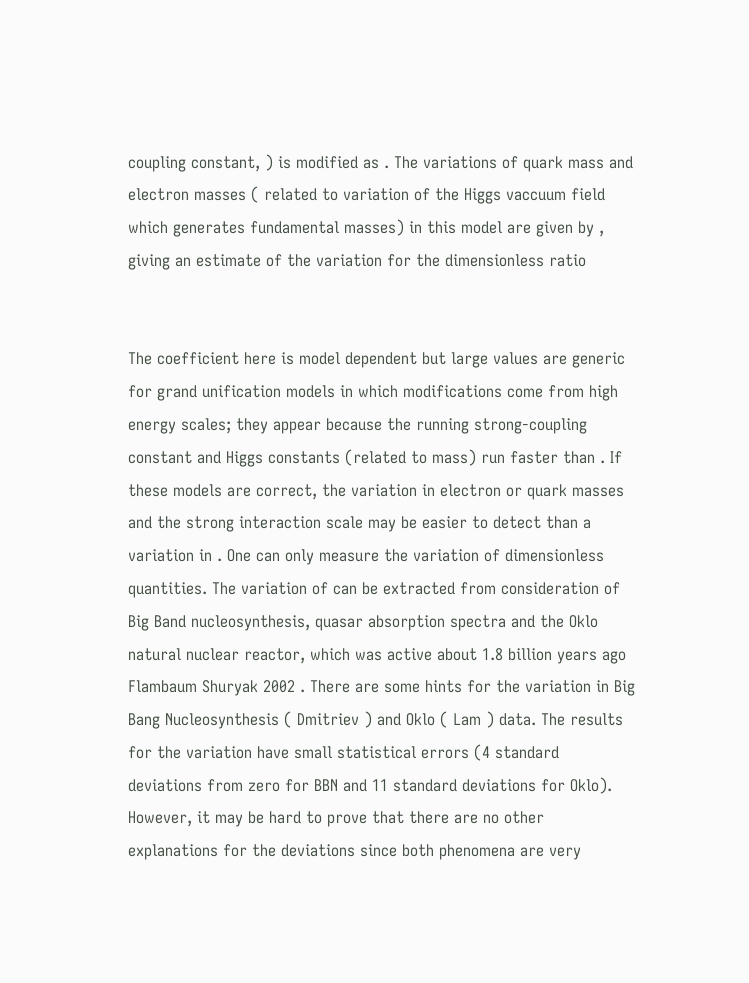coupling constant, ) is modified as . The variations of quark mass and electron masses ( related to variation of the Higgs vaccuum field which generates fundamental masses) in this model are given by , giving an estimate of the variation for the dimensionless ratio


The coefficient here is model dependent but large values are generic for grand unification models in which modifications come from high energy scales; they appear because the running strong-coupling constant and Higgs constants (related to mass) run faster than . If these models are correct, the variation in electron or quark masses and the strong interaction scale may be easier to detect than a variation in . One can only measure the variation of dimensionless quantities. The variation of can be extracted from consideration of Big Band nucleosynthesis, quasar absorption spectra and the Oklo natural nuclear reactor, which was active about 1.8 billion years ago Flambaum Shuryak 2002 . There are some hints for the variation in Big Bang Nucleosynthesis ( Dmitriev ) and Oklo ( Lam ) data. The results for the variation have small statistical errors (4 standard deviations from zero for BBN and 11 standard deviations for Oklo). However, it may be hard to prove that there are no other explanations for the deviations since both phenomena are very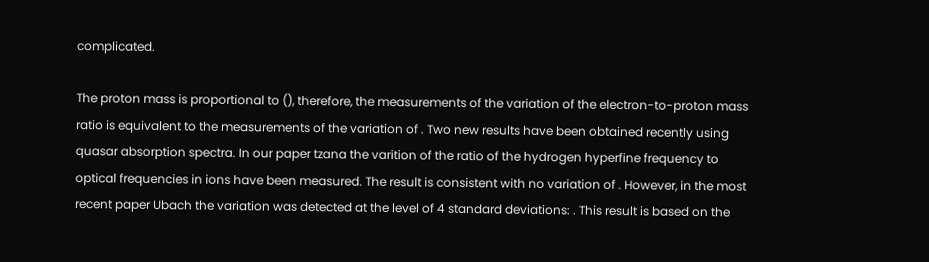complicated.

The proton mass is proportional to (), therefore, the measurements of the variation of the electron-to-proton mass ratio is equivalent to the measurements of the variation of . Two new results have been obtained recently using quasar absorption spectra. In our paper tzana the varition of the ratio of the hydrogen hyperfine frequency to optical frequencies in ions have been measured. The result is consistent with no variation of . However, in the most recent paper Ubach the variation was detected at the level of 4 standard deviations: . This result is based on the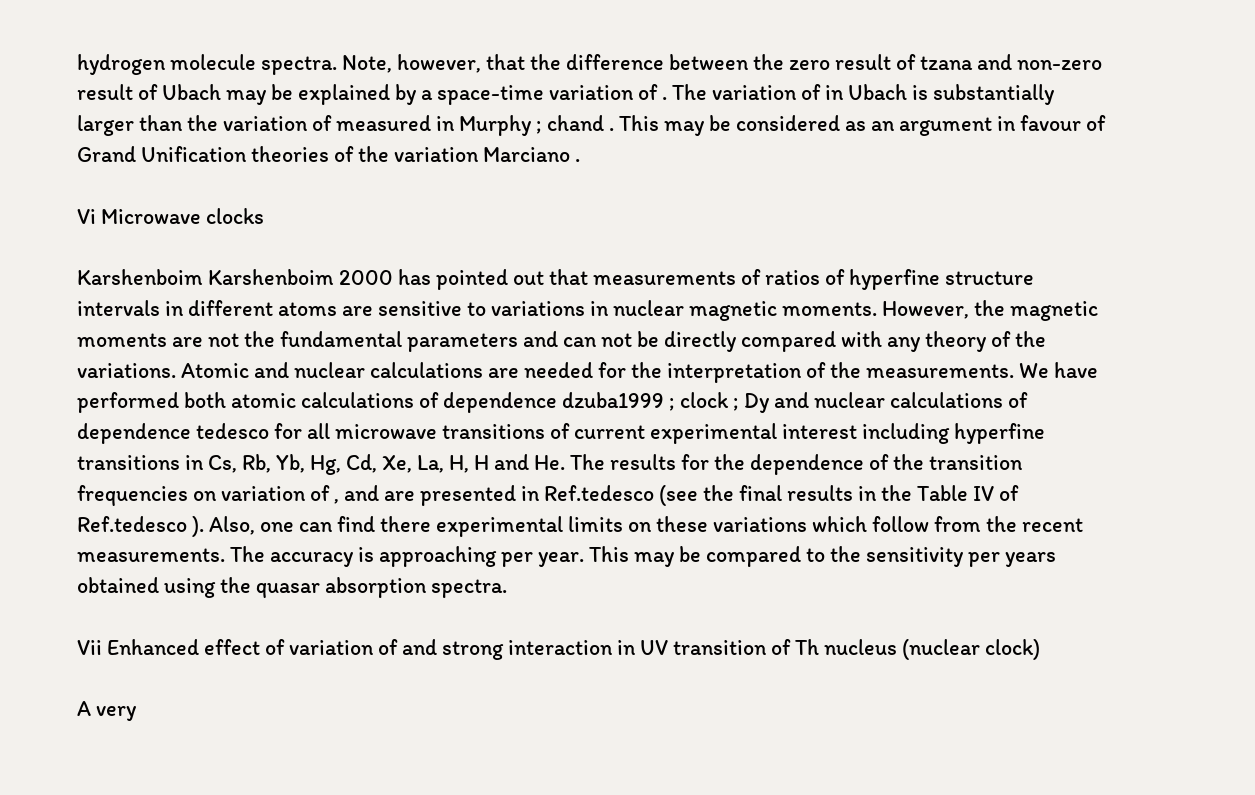hydrogen molecule spectra. Note, however, that the difference between the zero result of tzana and non-zero result of Ubach may be explained by a space-time variation of . The variation of in Ubach is substantially larger than the variation of measured in Murphy ; chand . This may be considered as an argument in favour of Grand Unification theories of the variation Marciano .

Vi Microwave clocks

Karshenboim Karshenboim 2000 has pointed out that measurements of ratios of hyperfine structure intervals in different atoms are sensitive to variations in nuclear magnetic moments. However, the magnetic moments are not the fundamental parameters and can not be directly compared with any theory of the variations. Atomic and nuclear calculations are needed for the interpretation of the measurements. We have performed both atomic calculations of dependence dzuba1999 ; clock ; Dy and nuclear calculations of dependence tedesco for all microwave transitions of current experimental interest including hyperfine transitions in Cs, Rb, Yb, Hg, Cd, Xe, La, H, H and He. The results for the dependence of the transition frequencies on variation of , and are presented in Ref.tedesco (see the final results in the Table IV of Ref.tedesco ). Also, one can find there experimental limits on these variations which follow from the recent measurements. The accuracy is approaching per year. This may be compared to the sensitivity per years obtained using the quasar absorption spectra.

Vii Enhanced effect of variation of and strong interaction in UV transition of Th nucleus (nuclear clock)

A very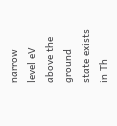narrow level eV above the ground state exists in Th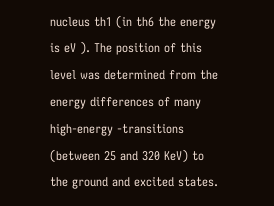nucleus th1 (in th6 the energy is eV ). The position of this level was determined from the energy differences of many high-energy -transitions (between 25 and 320 KeV) to the ground and excited states.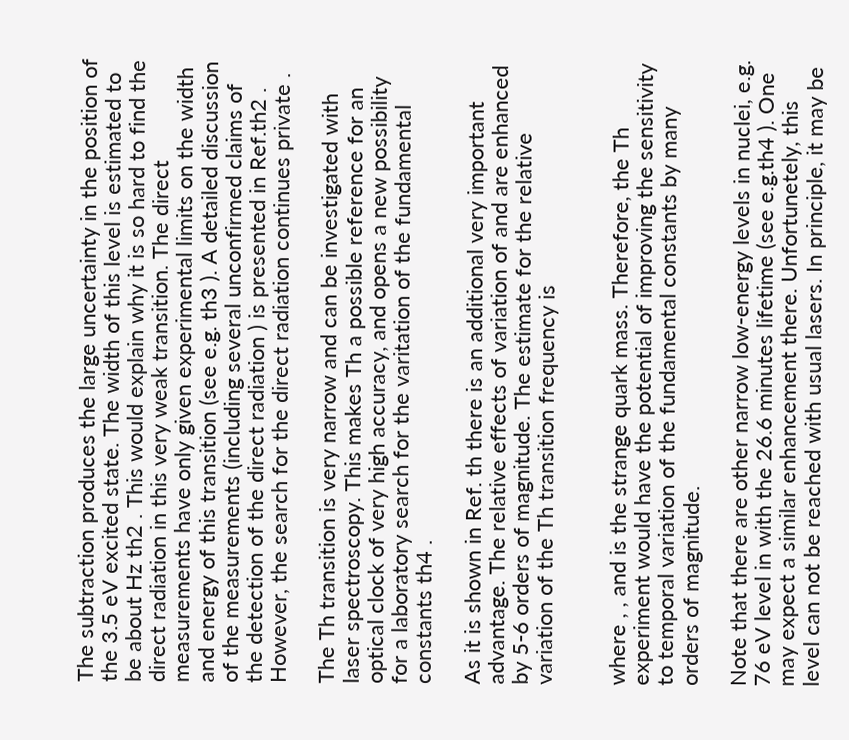The subtraction produces the large uncertainty in the position of the 3.5 eV excited state. The width of this level is estimated to be about Hz th2 . This would explain why it is so hard to find the direct radiation in this very weak transition. The direct measurements have only given experimental limits on the width and energy of this transition (see e.g. th3 ). A detailed discussion of the measurements (including several unconfirmed claims of the detection of the direct radiation ) is presented in Ref.th2 . However, the search for the direct radiation continues private .

The Th transition is very narrow and can be investigated with laser spectroscopy. This makes Th a possible reference for an optical clock of very high accuracy, and opens a new possibility for a laboratory search for the varitation of the fundamental constants th4 .

As it is shown in Ref. th there is an additional very important advantage. The relative effects of variation of and are enhanced by 5-6 orders of magnitude. The estimate for the relative variation of the Th transition frequency is


where , , and is the strange quark mass. Therefore, the Th experiment would have the potential of improving the sensitivity to temporal variation of the fundamental constants by many orders of magnitude.

Note that there are other narrow low-energy levels in nuclei, e.g. 76 eV level in with the 26.6 minutes lifetime (see e.g.th4 ). One may expect a similar enhancement there. Unfortunetely, this level can not be reached with usual lasers. In principle, it may be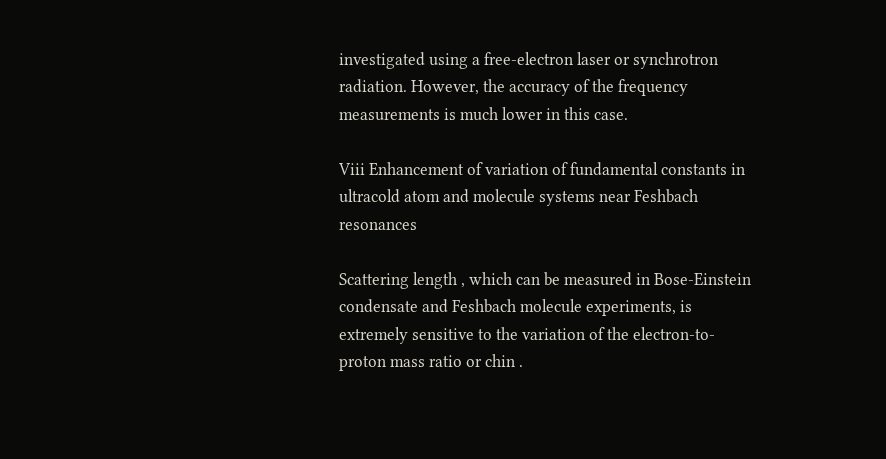investigated using a free-electron laser or synchrotron radiation. However, the accuracy of the frequency measurements is much lower in this case.

Viii Enhancement of variation of fundamental constants in ultracold atom and molecule systems near Feshbach resonances

Scattering length , which can be measured in Bose-Einstein condensate and Feshbach molecule experiments, is extremely sensitive to the variation of the electron-to-proton mass ratio or chin .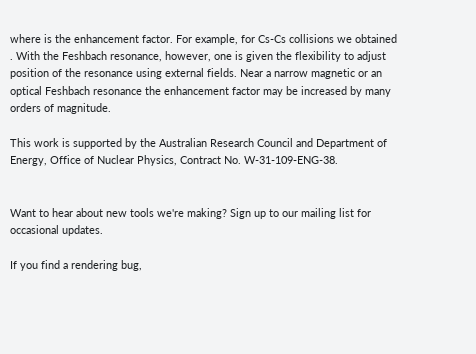where is the enhancement factor. For example, for Cs-Cs collisions we obtained . With the Feshbach resonance, however, one is given the flexibility to adjust position of the resonance using external fields. Near a narrow magnetic or an optical Feshbach resonance the enhancement factor may be increased by many orders of magnitude.

This work is supported by the Australian Research Council and Department of Energy, Office of Nuclear Physics, Contract No. W-31-109-ENG-38.


Want to hear about new tools we're making? Sign up to our mailing list for occasional updates.

If you find a rendering bug,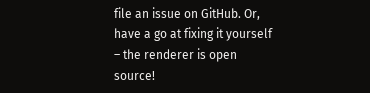file an issue on GitHub. Or, have a go at fixing it yourself – the renderer is open source!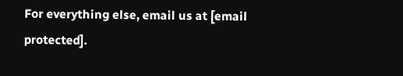For everything else, email us at [email protected].